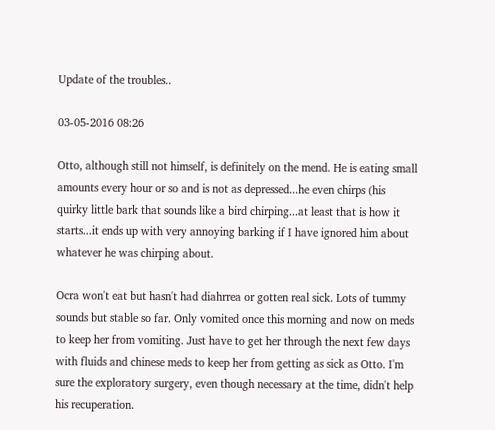Update of the troubles..

03-05-2016 08:26

Otto, although still not himself, is definitely on the mend. He is eating small amounts every hour or so and is not as depressed...he even chirps (his quirky little bark that sounds like a bird chirping...at least that is how it starts...it ends up with very annoying barking if I have ignored him about whatever he was chirping about.

Ocra won't eat but hasn't had diahrrea or gotten real sick. Lots of tummy sounds but stable so far. Only vomited once this morning and now on meds to keep her from vomiting. Just have to get her through the next few days with fluids and chinese meds to keep her from getting as sick as Otto. I'm sure the exploratory surgery, even though necessary at the time, didn't help his recuperation.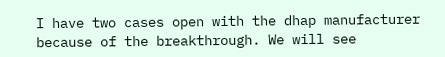I have two cases open with the dhap manufacturer because of the breakthrough. We will see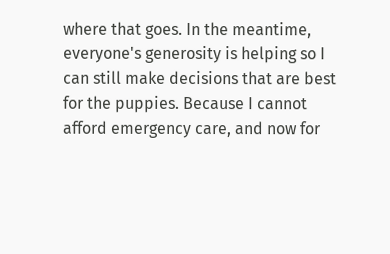where that goes. In the meantime, everyone's generosity is helping so I can still make decisions that are best for the puppies. Because I cannot afford emergency care, and now for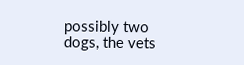possibly two dogs, the vets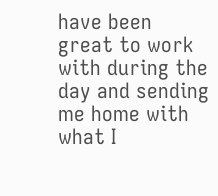have been great to work with during the day and sending me home with what I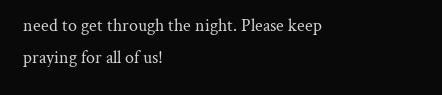need to get through the night. Please keep praying for all of us!